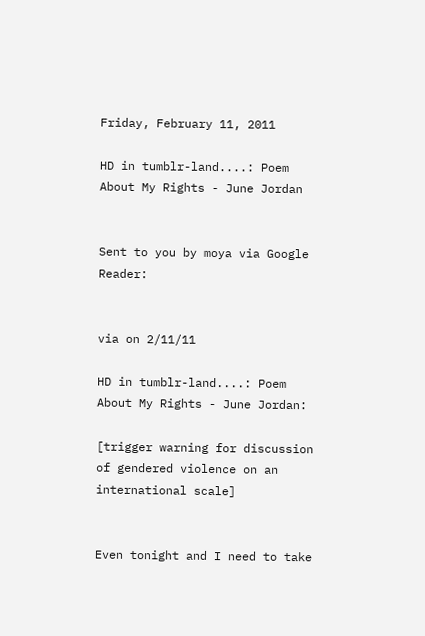Friday, February 11, 2011

HD in tumblr-land....: Poem About My Rights - June Jordan


Sent to you by moya via Google Reader:


via on 2/11/11

HD in tumblr-land....: Poem About My Rights - June Jordan:

[trigger warning for discussion of gendered violence on an international scale]


Even tonight and I need to take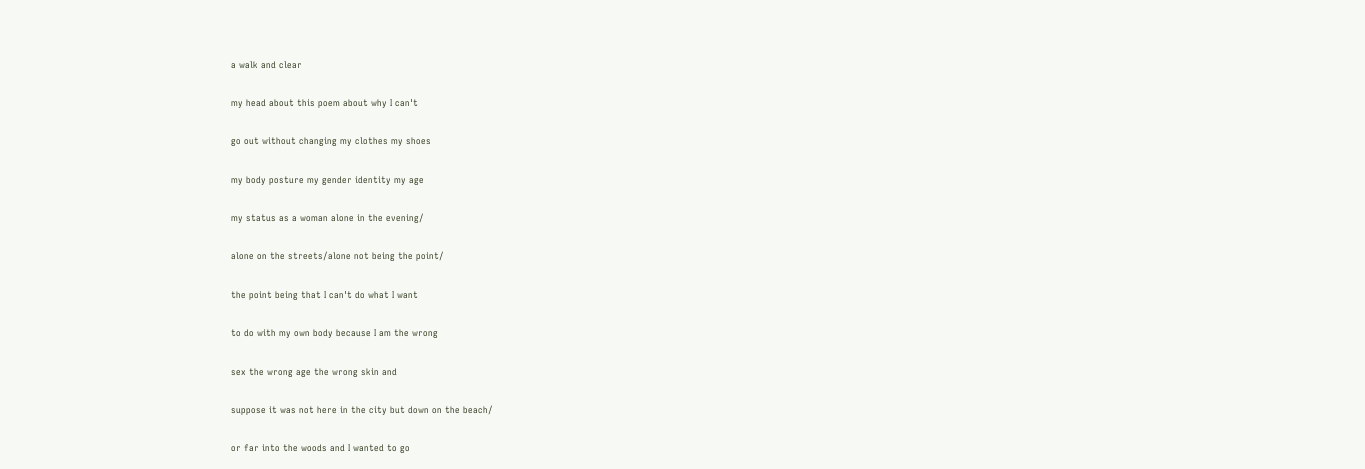a walk and clear

my head about this poem about why I can't

go out without changing my clothes my shoes

my body posture my gender identity my age

my status as a woman alone in the evening/

alone on the streets/alone not being the point/

the point being that I can't do what I want

to do with my own body because I am the wrong

sex the wrong age the wrong skin and

suppose it was not here in the city but down on the beach/

or far into the woods and I wanted to go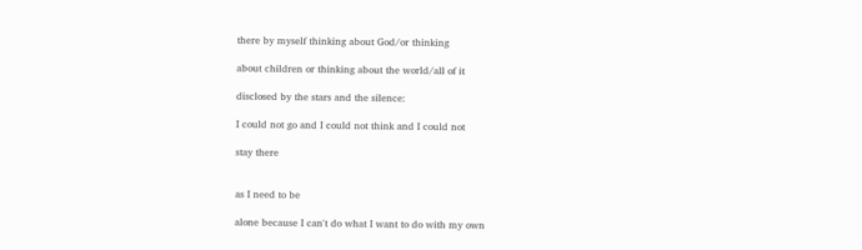there by myself thinking about God/or thinking

about children or thinking about the world/all of it

disclosed by the stars and the silence:

I could not go and I could not think and I could not

stay there


as I need to be

alone because I can't do what I want to do with my own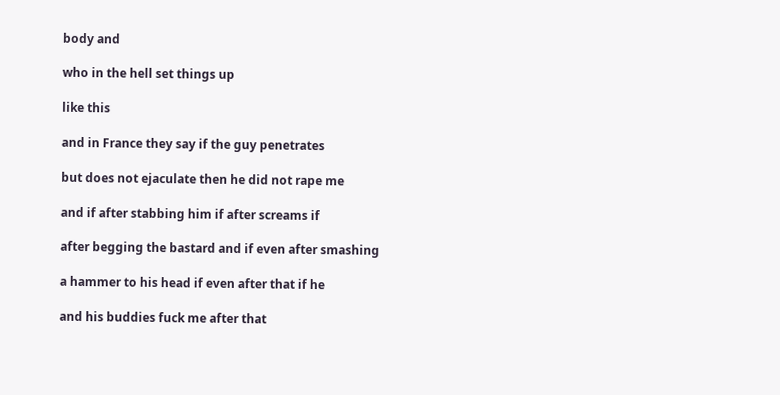body and

who in the hell set things up

like this

and in France they say if the guy penetrates

but does not ejaculate then he did not rape me

and if after stabbing him if after screams if

after begging the bastard and if even after smashing

a hammer to his head if even after that if he

and his buddies fuck me after that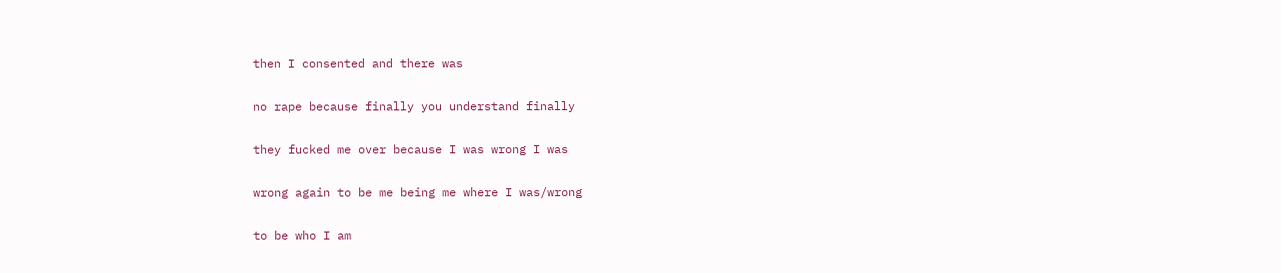then I consented and there was

no rape because finally you understand finally

they fucked me over because I was wrong I was

wrong again to be me being me where I was/wrong

to be who I am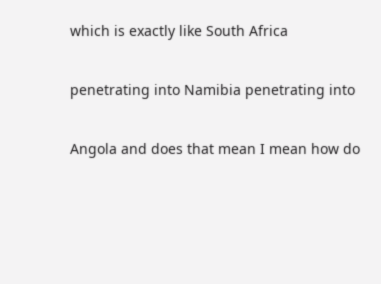which is exactly like South Africa

penetrating into Namibia penetrating into

Angola and does that mean I mean how do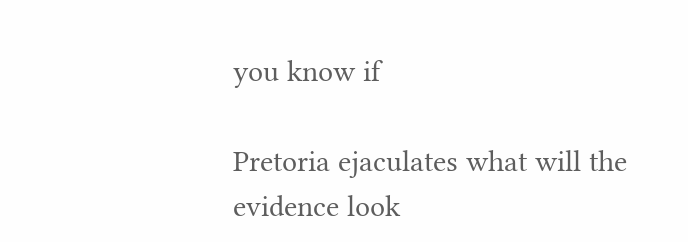you know if

Pretoria ejaculates what will the evidence look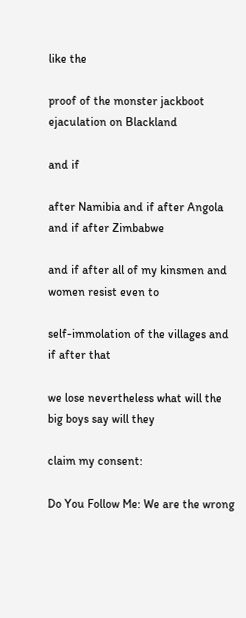like the

proof of the monster jackboot ejaculation on Blackland

and if

after Namibia and if after Angola and if after Zimbabwe

and if after all of my kinsmen and women resist even to

self-immolation of the villages and if after that

we lose nevertheless what will the big boys say will they

claim my consent:

Do You Follow Me: We are the wrong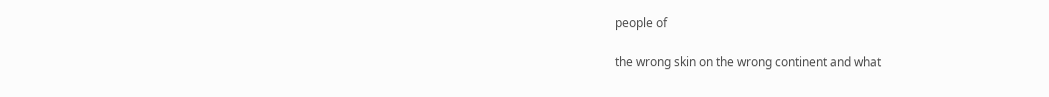people of

the wrong skin on the wrong continent and what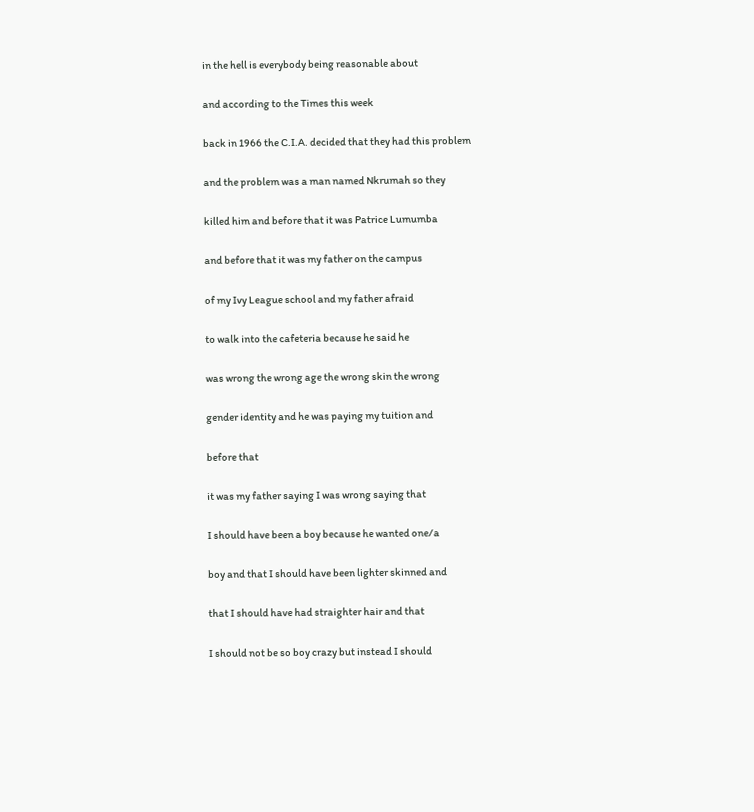in the hell is everybody being reasonable about

and according to the Times this week

back in 1966 the C.I.A. decided that they had this problem

and the problem was a man named Nkrumah so they

killed him and before that it was Patrice Lumumba

and before that it was my father on the campus

of my Ivy League school and my father afraid

to walk into the cafeteria because he said he

was wrong the wrong age the wrong skin the wrong

gender identity and he was paying my tuition and

before that

it was my father saying I was wrong saying that

I should have been a boy because he wanted one/a

boy and that I should have been lighter skinned and

that I should have had straighter hair and that

I should not be so boy crazy but instead I should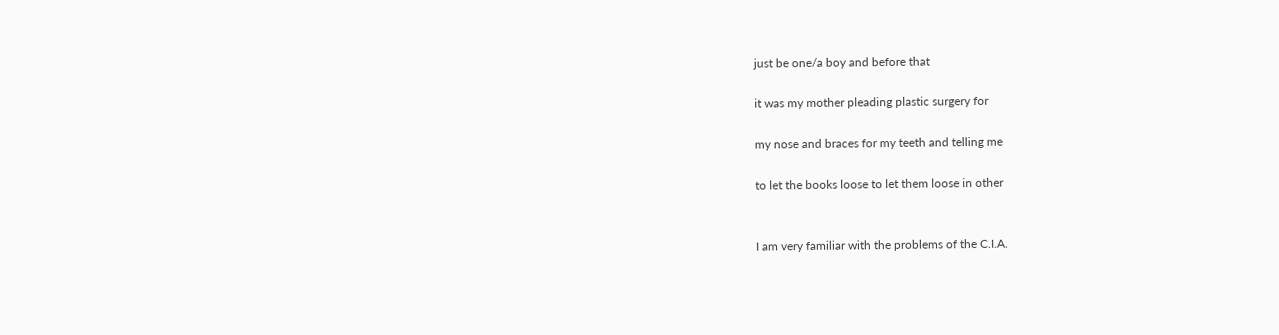just be one/a boy and before that

it was my mother pleading plastic surgery for

my nose and braces for my teeth and telling me

to let the books loose to let them loose in other


I am very familiar with the problems of the C.I.A.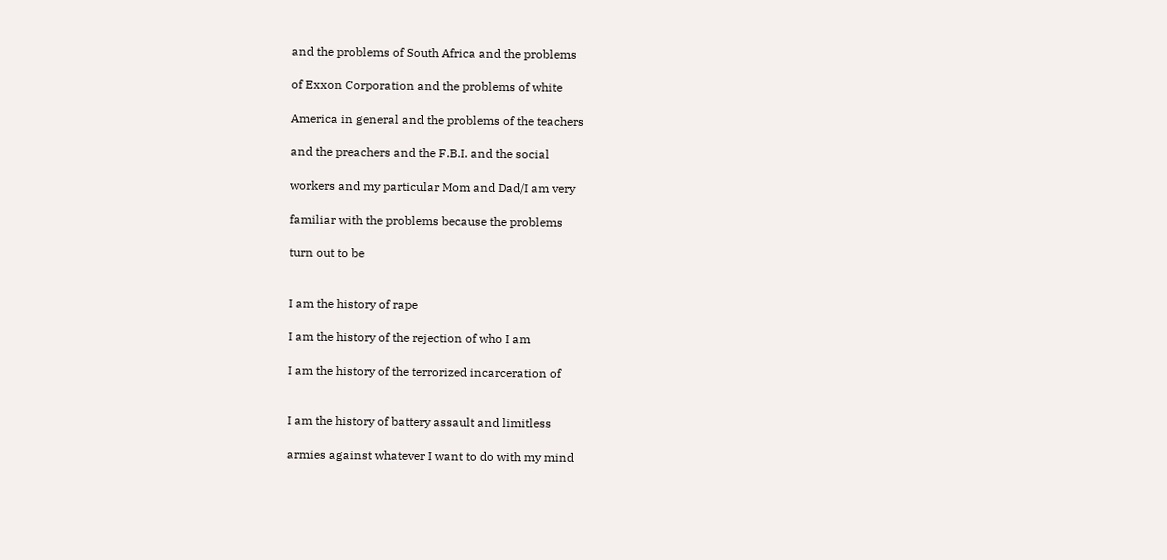and the problems of South Africa and the problems

of Exxon Corporation and the problems of white

America in general and the problems of the teachers

and the preachers and the F.B.I. and the social

workers and my particular Mom and Dad/I am very

familiar with the problems because the problems

turn out to be


I am the history of rape

I am the history of the rejection of who I am

I am the history of the terrorized incarceration of


I am the history of battery assault and limitless

armies against whatever I want to do with my mind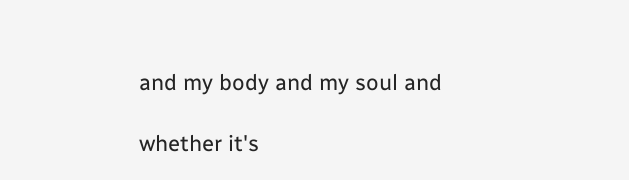and my body and my soul and

whether it's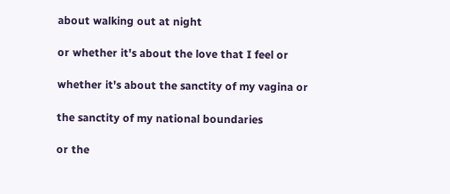about walking out at night

or whether it's about the love that I feel or

whether it's about the sanctity of my vagina or

the sanctity of my national boundaries

or the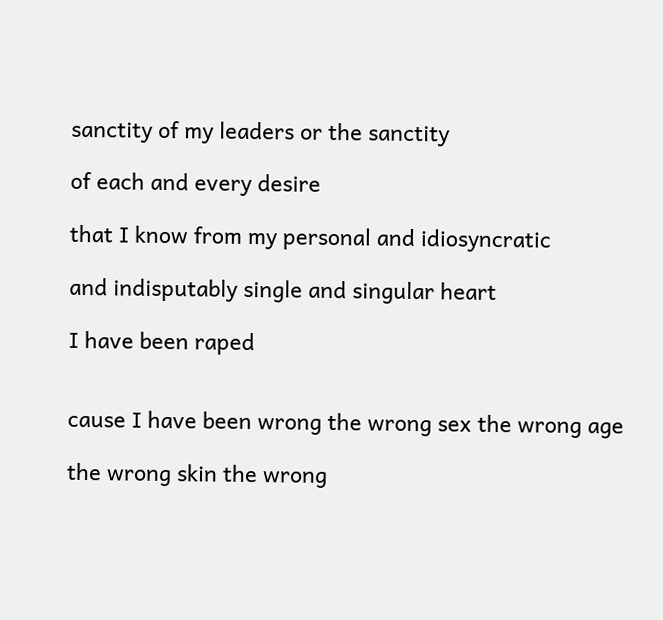sanctity of my leaders or the sanctity

of each and every desire

that I know from my personal and idiosyncratic

and indisputably single and singular heart

I have been raped


cause I have been wrong the wrong sex the wrong age

the wrong skin the wrong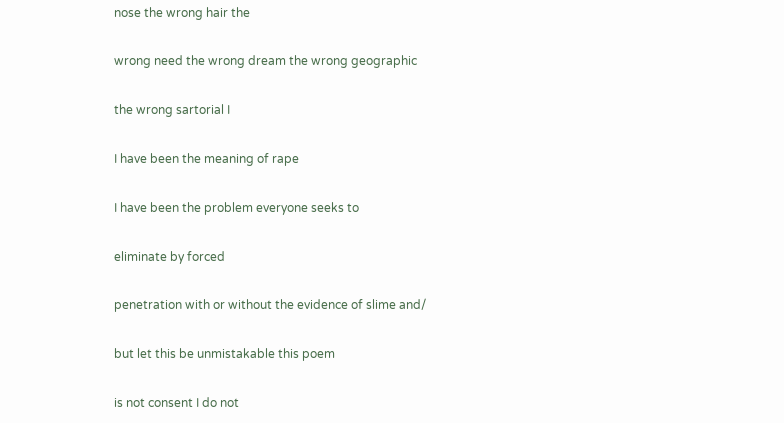nose the wrong hair the

wrong need the wrong dream the wrong geographic

the wrong sartorial I

I have been the meaning of rape

I have been the problem everyone seeks to

eliminate by forced

penetration with or without the evidence of slime and/

but let this be unmistakable this poem

is not consent I do not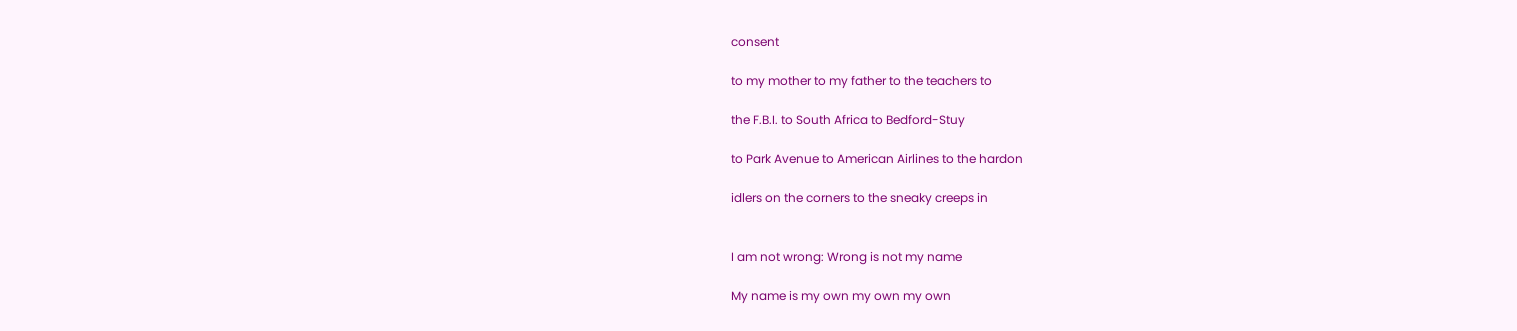consent

to my mother to my father to the teachers to

the F.B.I. to South Africa to Bedford-Stuy

to Park Avenue to American Airlines to the hardon

idlers on the corners to the sneaky creeps in


I am not wrong: Wrong is not my name

My name is my own my own my own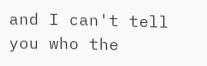and I can't tell you who the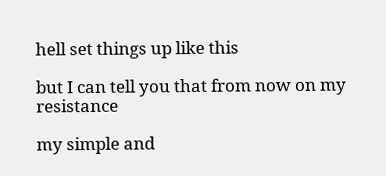hell set things up like this

but I can tell you that from now on my resistance

my simple and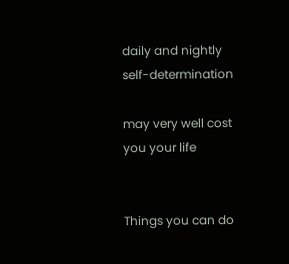daily and nightly self-determination

may very well cost you your life


Things you can do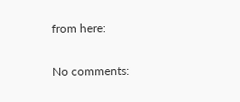from here:


No comments: